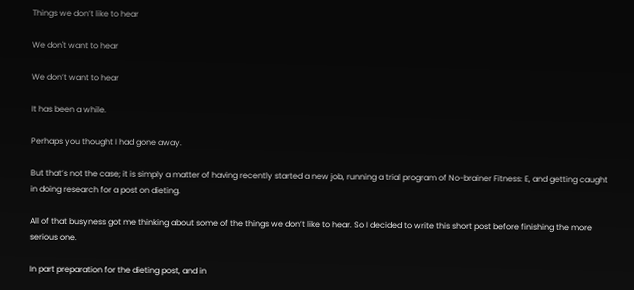Things we don’t like to hear

We don't want to hear

We don’t want to hear

It has been a while.

Perhaps you thought I had gone away.

But that’s not the case; it is simply a matter of having recently started a new job, running a trial program of No-brainer Fitness: E, and getting caught in doing research for a post on dieting.

All of that busyness got me thinking about some of the things we don’t like to hear. So I decided to write this short post before finishing the more serious one.

In part preparation for the dieting post, and in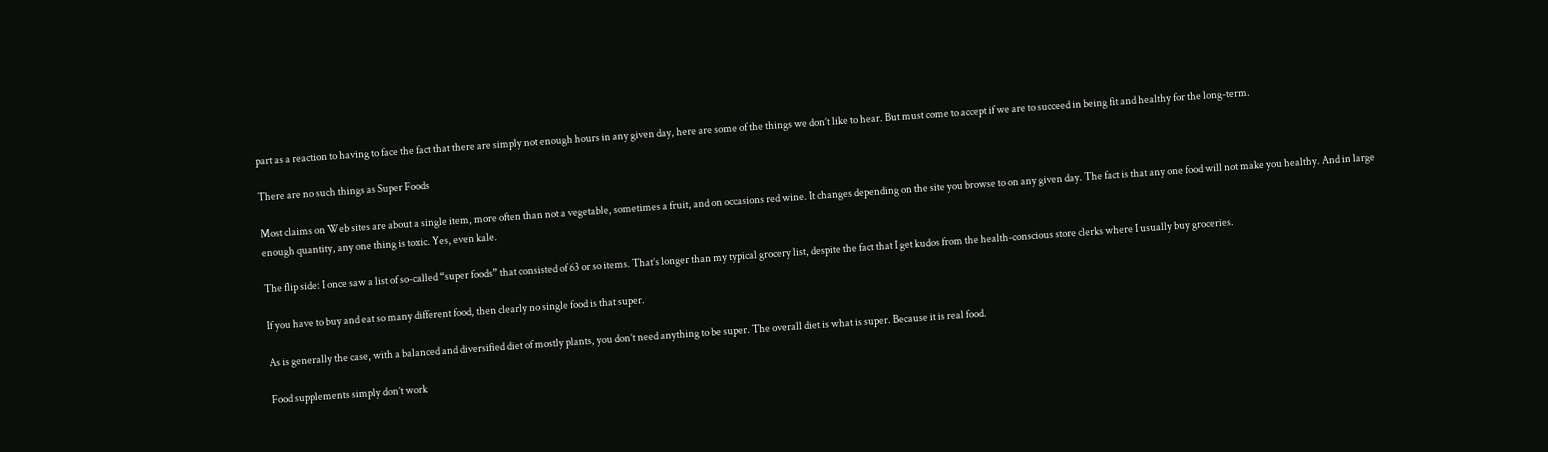part as a reaction to having to face the fact that there are simply not enough hours in any given day, here are some of the things we don’t like to hear. But must come to accept if we are to succeed in being fit and healthy for the long-term.

There are no such things as Super Foods

Most claims on Web sites are about a single item, more often than not a vegetable, sometimes a fruit, and on occasions red wine. It changes depending on the site you browse to on any given day. The fact is that any one food will not make you healthy. And in large enough quantity, any one thing is toxic. Yes, even kale.

The flip side: I once saw a list of so-called “super foods” that consisted of 63 or so items. That’s longer than my typical grocery list, despite the fact that I get kudos from the health-conscious store clerks where I usually buy groceries.

If you have to buy and eat so many different food, then clearly no single food is that super.

As is generally the case, with a balanced and diversified diet of mostly plants, you don’t need anything to be super. The overall diet is what is super. Because it is real food.

Food supplements simply don’t work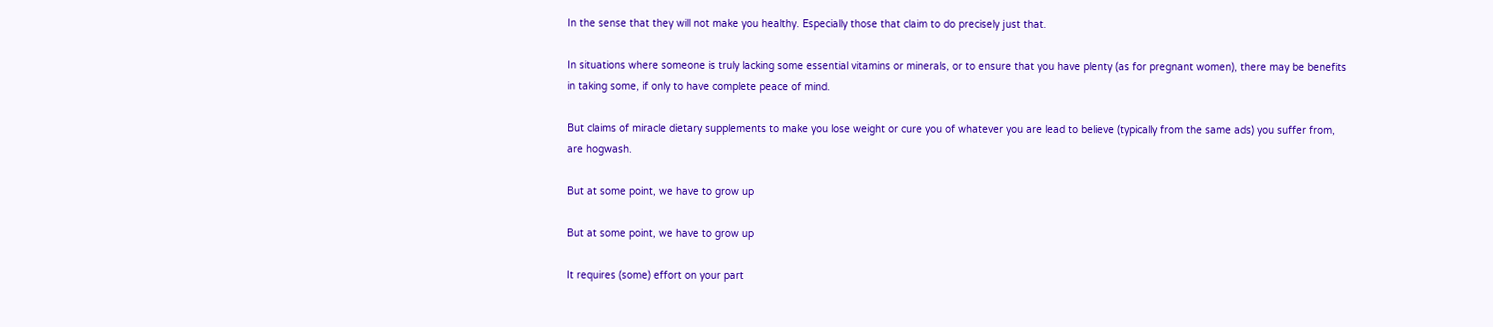In the sense that they will not make you healthy. Especially those that claim to do precisely just that.

In situations where someone is truly lacking some essential vitamins or minerals, or to ensure that you have plenty (as for pregnant women), there may be benefits in taking some, if only to have complete peace of mind.

But claims of miracle dietary supplements to make you lose weight or cure you of whatever you are lead to believe (typically from the same ads) you suffer from, are hogwash.

But at some point, we have to grow up

But at some point, we have to grow up

It requires (some) effort on your part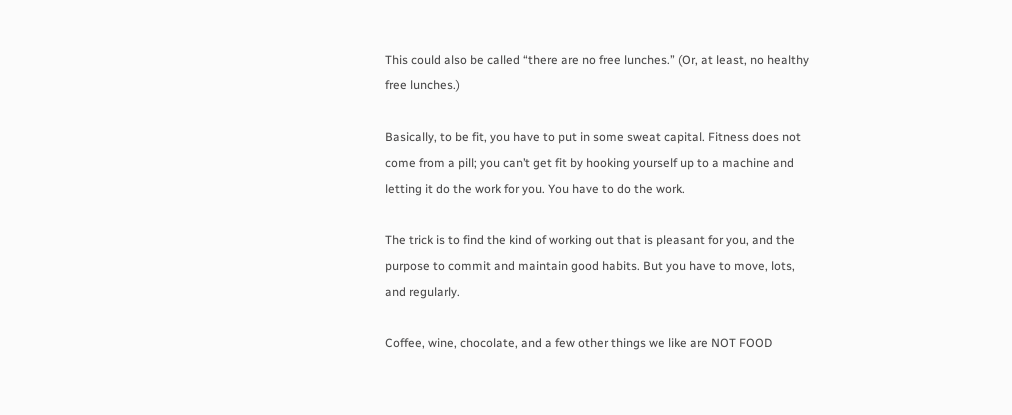This could also be called “there are no free lunches.” (Or, at least, no healthy free lunches.)

Basically, to be fit, you have to put in some sweat capital. Fitness does not come from a pill; you can’t get fit by hooking yourself up to a machine and letting it do the work for you. You have to do the work.

The trick is to find the kind of working out that is pleasant for you, and the purpose to commit and maintain good habits. But you have to move, lots, and regularly.

Coffee, wine, chocolate, and a few other things we like are NOT FOOD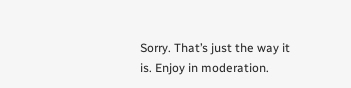Sorry. That’s just the way it is. Enjoy in moderation.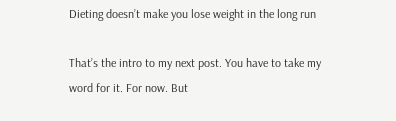Dieting doesn’t make you lose weight in the long run

That’s the intro to my next post. You have to take my word for it. For now. But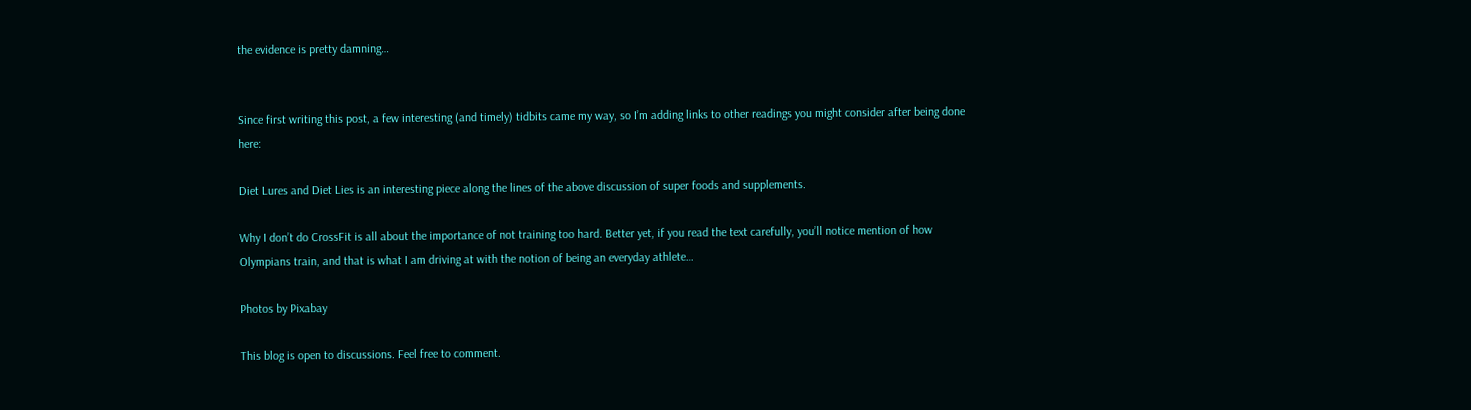the evidence is pretty damning…


Since first writing this post, a few interesting (and timely) tidbits came my way, so I’m adding links to other readings you might consider after being done here:

Diet Lures and Diet Lies is an interesting piece along the lines of the above discussion of super foods and supplements.

Why I don’t do CrossFit is all about the importance of not training too hard. Better yet, if you read the text carefully, you’ll notice mention of how Olympians train, and that is what I am driving at with the notion of being an everyday athlete…

Photos by Pixabay

This blog is open to discussions. Feel free to comment.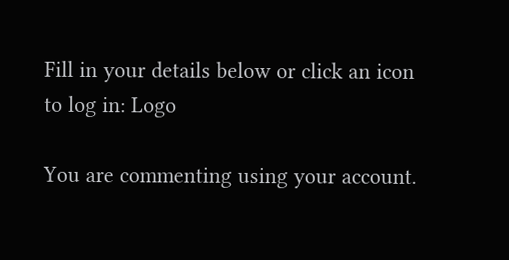Fill in your details below or click an icon to log in: Logo

You are commenting using your account.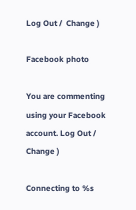Log Out /  Change )

Facebook photo

You are commenting using your Facebook account. Log Out /  Change )

Connecting to %s